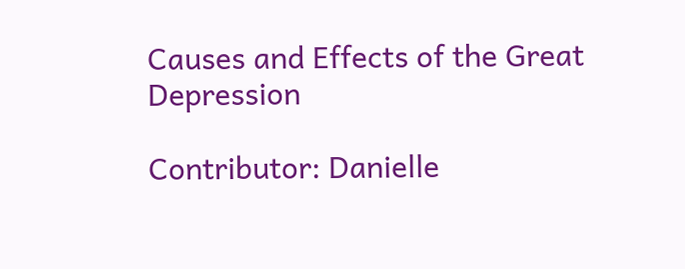Causes and Effects of the Great Depression

Contributor: Danielle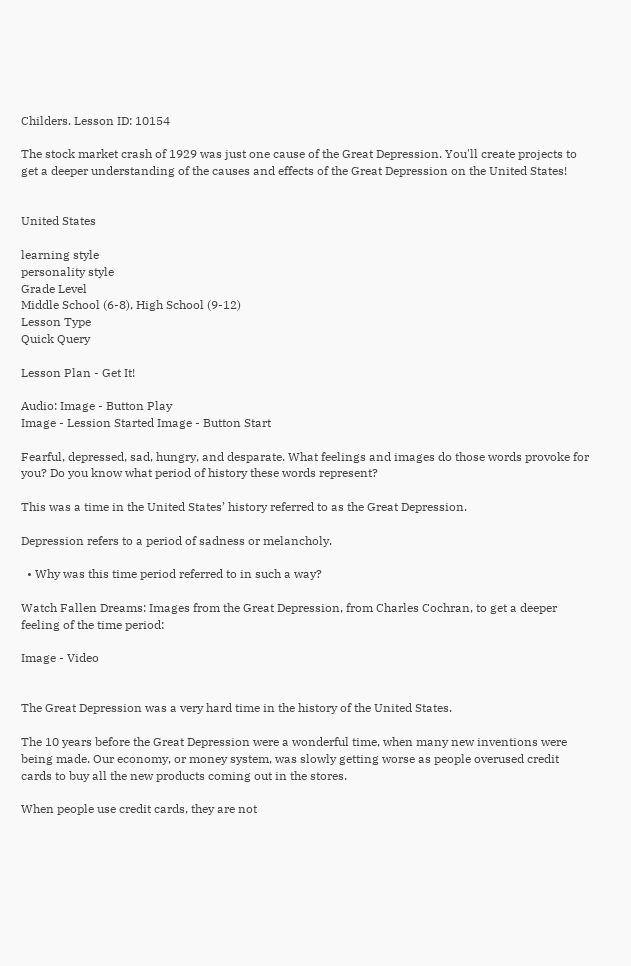Childers. Lesson ID: 10154

The stock market crash of 1929 was just one cause of the Great Depression. You'll create projects to get a deeper understanding of the causes and effects of the Great Depression on the United States!


United States

learning style
personality style
Grade Level
Middle School (6-8), High School (9-12)
Lesson Type
Quick Query

Lesson Plan - Get It!

Audio: Image - Button Play
Image - Lession Started Image - Button Start

Fearful, depressed, sad, hungry, and desparate. What feelings and images do those words provoke for you? Do you know what period of history these words represent?

This was a time in the United States’ history referred to as the Great Depression.

Depression refers to a period of sadness or melancholy.

  • Why was this time period referred to in such a way?

Watch Fallen Dreams: Images from the Great Depression, from Charles Cochran, to get a deeper feeling of the time period:

Image - Video


The Great Depression was a very hard time in the history of the United States.

The 10 years before the Great Depression were a wonderful time, when many new inventions were being made. Our economy, or money system, was slowly getting worse as people overused credit cards to buy all the new products coming out in the stores.

When people use credit cards, they are not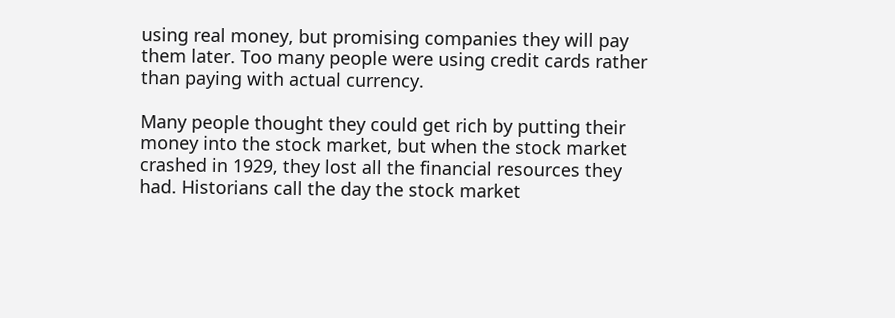using real money, but promising companies they will pay them later. Too many people were using credit cards rather than paying with actual currency.

Many people thought they could get rich by putting their money into the stock market, but when the stock market crashed in 1929, they lost all the financial resources they had. Historians call the day the stock market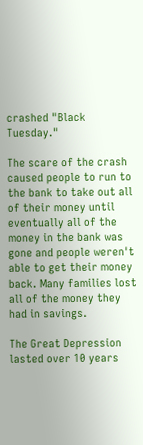crashed "Black Tuesday."

The scare of the crash caused people to run to the bank to take out all of their money until eventually all of the money in the bank was gone and people weren't able to get their money back. Many families lost all of the money they had in savings.

The Great Depression lasted over 10 years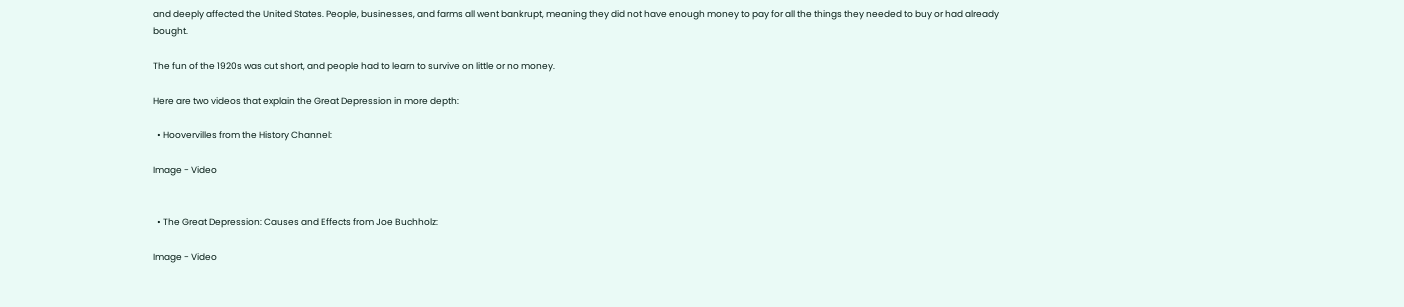and deeply affected the United States. People, businesses, and farms all went bankrupt, meaning they did not have enough money to pay for all the things they needed to buy or had already bought.

The fun of the 1920s was cut short, and people had to learn to survive on little or no money.

Here are two videos that explain the Great Depression in more depth:

  • Hoovervilles from the History Channel:

Image - Video


  • The Great Depression: Causes and Effects from Joe Buchholz:

Image - Video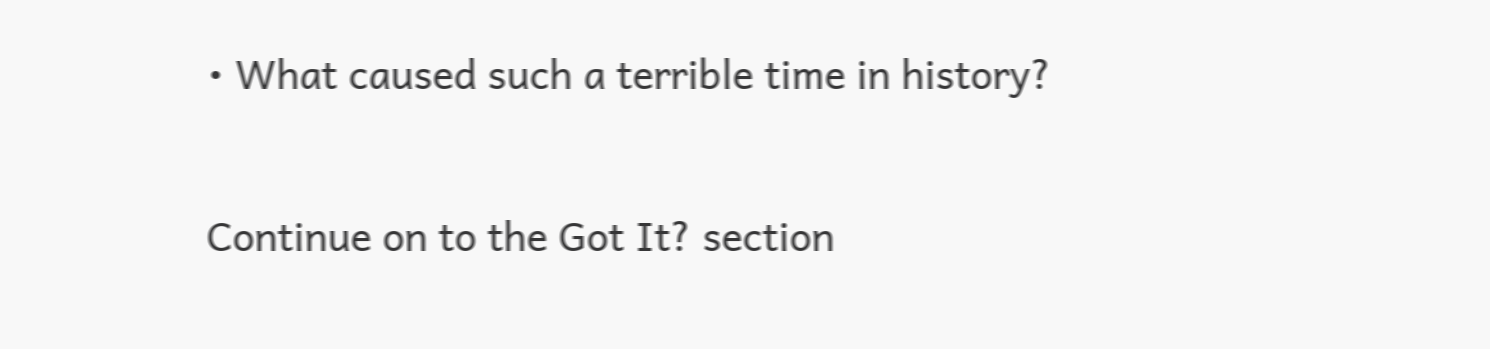• What caused such a terrible time in history?

Continue on to the Got It? section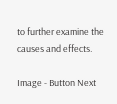to further examine the causes and effects.

Image - Button Next